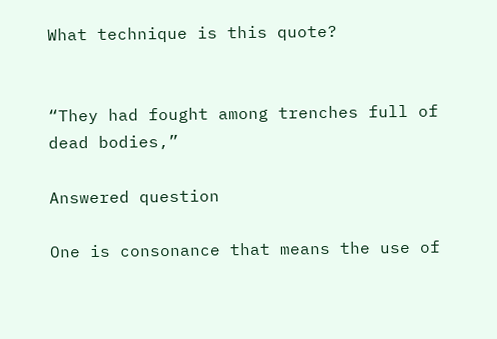What technique is this quote?


“They had fought among trenches full of dead bodies,”

Answered question

One is consonance that means the use of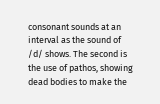consonant sounds at an interval as the sound of /d/ shows. The second is the use of pathos, showing dead bodies to make the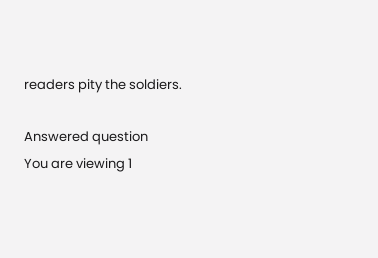readers pity the soldiers.

Answered question
You are viewing 1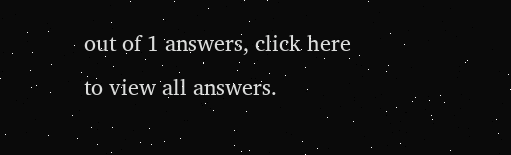out of 1 answers, click here to view all answers.